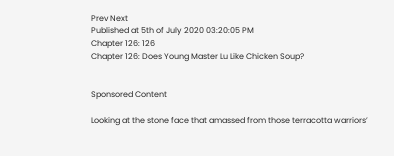Prev Next
Published at 5th of July 2020 03:20:05 PM
Chapter 126: 126
Chapter 126: Does Young Master Lu Like Chicken Soup?


Sponsored Content

Looking at the stone face that amassed from those terracotta warriors’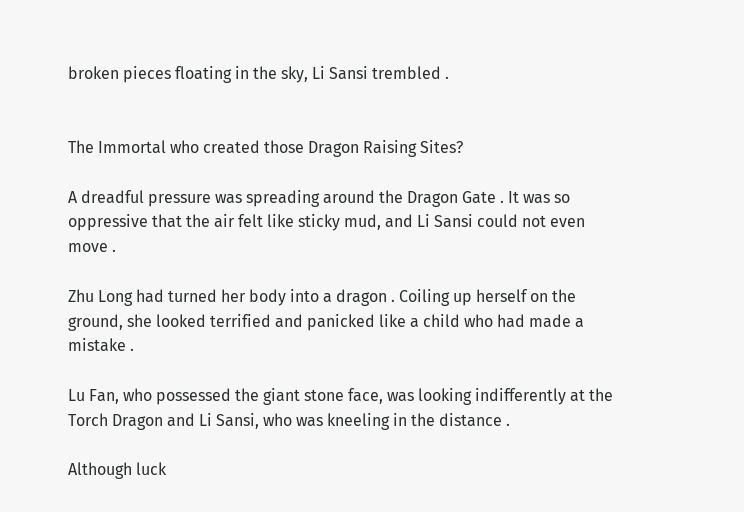broken pieces floating in the sky, Li Sansi trembled .


The Immortal who created those Dragon Raising Sites?

A dreadful pressure was spreading around the Dragon Gate . It was so oppressive that the air felt like sticky mud, and Li Sansi could not even move .

Zhu Long had turned her body into a dragon . Coiling up herself on the ground, she looked terrified and panicked like a child who had made a mistake .

Lu Fan, who possessed the giant stone face, was looking indifferently at the Torch Dragon and Li Sansi, who was kneeling in the distance .

Although luck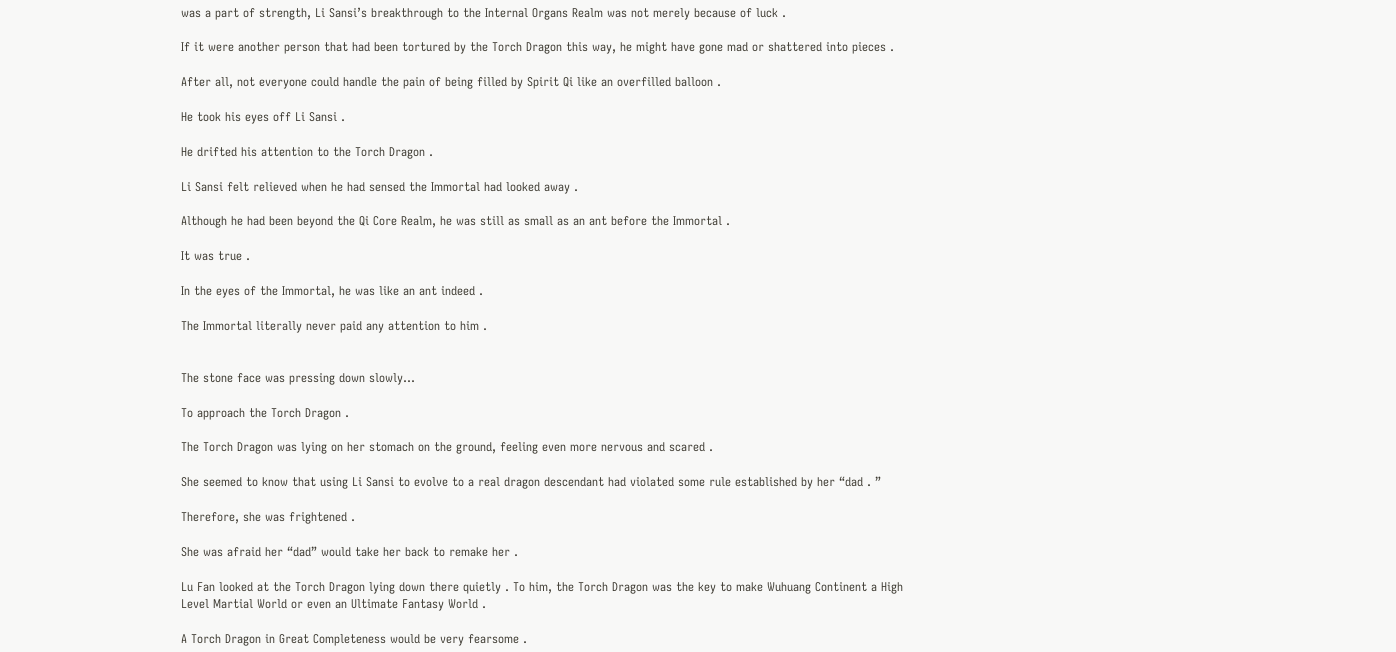was a part of strength, Li Sansi’s breakthrough to the Internal Organs Realm was not merely because of luck .

If it were another person that had been tortured by the Torch Dragon this way, he might have gone mad or shattered into pieces .

After all, not everyone could handle the pain of being filled by Spirit Qi like an overfilled balloon .

He took his eyes off Li Sansi .

He drifted his attention to the Torch Dragon .

Li Sansi felt relieved when he had sensed the Immortal had looked away .

Although he had been beyond the Qi Core Realm, he was still as small as an ant before the Immortal .

It was true .

In the eyes of the Immortal, he was like an ant indeed .

The Immortal literally never paid any attention to him .


The stone face was pressing down slowly…

To approach the Torch Dragon .

The Torch Dragon was lying on her stomach on the ground, feeling even more nervous and scared .

She seemed to know that using Li Sansi to evolve to a real dragon descendant had violated some rule established by her “dad . ”

Therefore, she was frightened .

She was afraid her “dad” would take her back to remake her .

Lu Fan looked at the Torch Dragon lying down there quietly . To him, the Torch Dragon was the key to make Wuhuang Continent a High Level Martial World or even an Ultimate Fantasy World .

A Torch Dragon in Great Completeness would be very fearsome .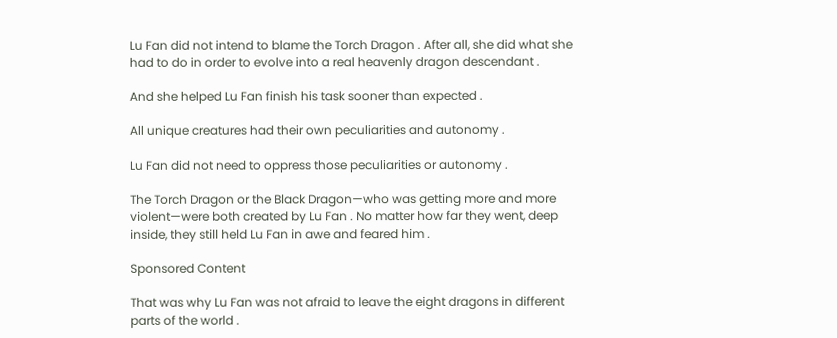Lu Fan did not intend to blame the Torch Dragon . After all, she did what she had to do in order to evolve into a real heavenly dragon descendant .

And she helped Lu Fan finish his task sooner than expected .

All unique creatures had their own peculiarities and autonomy .

Lu Fan did not need to oppress those peculiarities or autonomy .

The Torch Dragon or the Black Dragon—who was getting more and more violent—were both created by Lu Fan . No matter how far they went, deep inside, they still held Lu Fan in awe and feared him .

Sponsored Content

That was why Lu Fan was not afraid to leave the eight dragons in different parts of the world .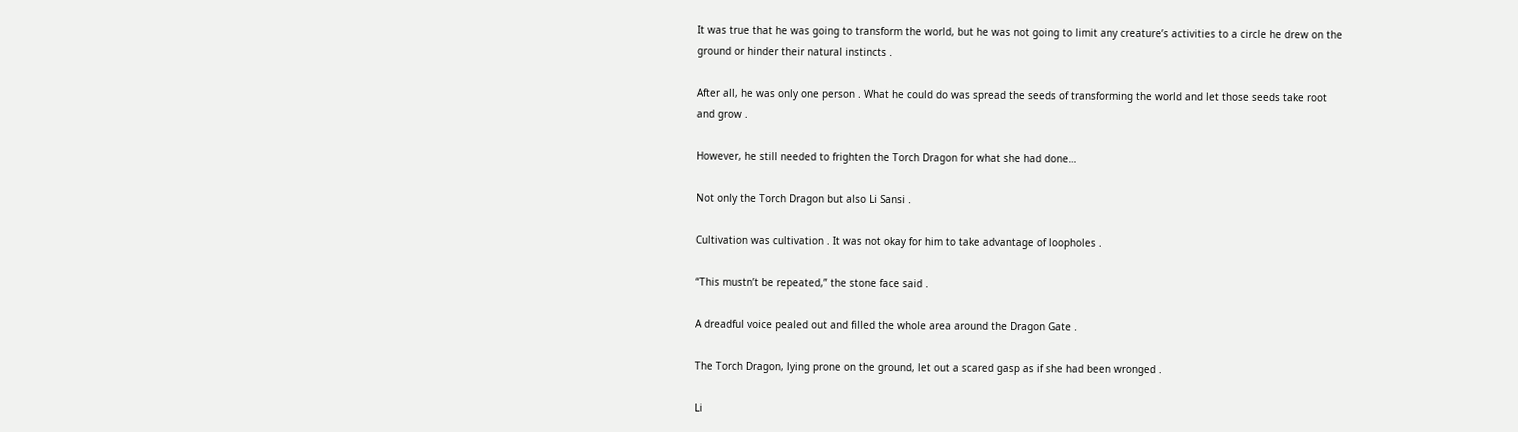It was true that he was going to transform the world, but he was not going to limit any creature’s activities to a circle he drew on the ground or hinder their natural instincts .

After all, he was only one person . What he could do was spread the seeds of transforming the world and let those seeds take root and grow .

However, he still needed to frighten the Torch Dragon for what she had done…

Not only the Torch Dragon but also Li Sansi .

Cultivation was cultivation . It was not okay for him to take advantage of loopholes .

“This mustn’t be repeated,” the stone face said .

A dreadful voice pealed out and filled the whole area around the Dragon Gate .

The Torch Dragon, lying prone on the ground, let out a scared gasp as if she had been wronged .

Li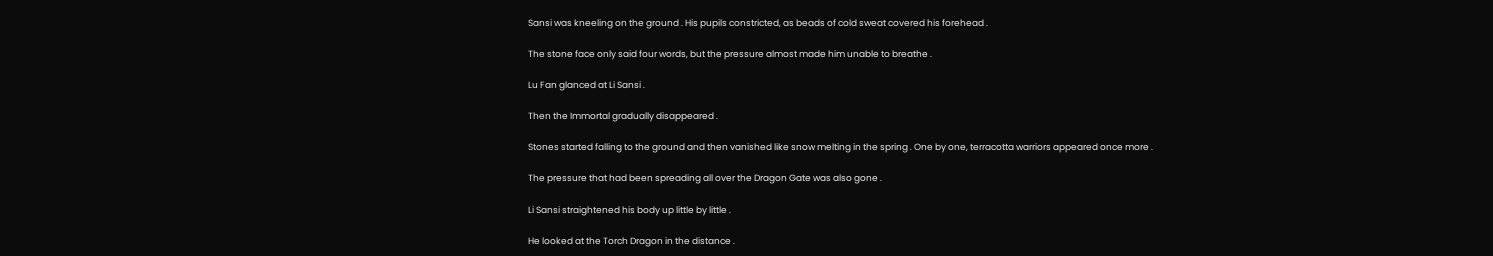Sansi was kneeling on the ground . His pupils constricted, as beads of cold sweat covered his forehead .

The stone face only said four words, but the pressure almost made him unable to breathe .

Lu Fan glanced at Li Sansi .

Then the Immortal gradually disappeared .

Stones started falling to the ground and then vanished like snow melting in the spring . One by one, terracotta warriors appeared once more .

The pressure that had been spreading all over the Dragon Gate was also gone .

Li Sansi straightened his body up little by little .

He looked at the Torch Dragon in the distance .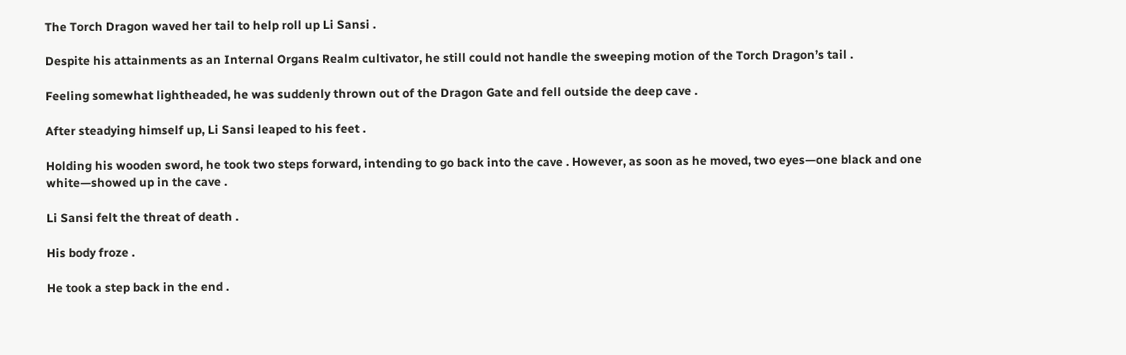The Torch Dragon waved her tail to help roll up Li Sansi .

Despite his attainments as an Internal Organs Realm cultivator, he still could not handle the sweeping motion of the Torch Dragon’s tail .

Feeling somewhat lightheaded, he was suddenly thrown out of the Dragon Gate and fell outside the deep cave .

After steadying himself up, Li Sansi leaped to his feet .

Holding his wooden sword, he took two steps forward, intending to go back into the cave . However, as soon as he moved, two eyes—one black and one white—showed up in the cave .

Li Sansi felt the threat of death .

His body froze .

He took a step back in the end .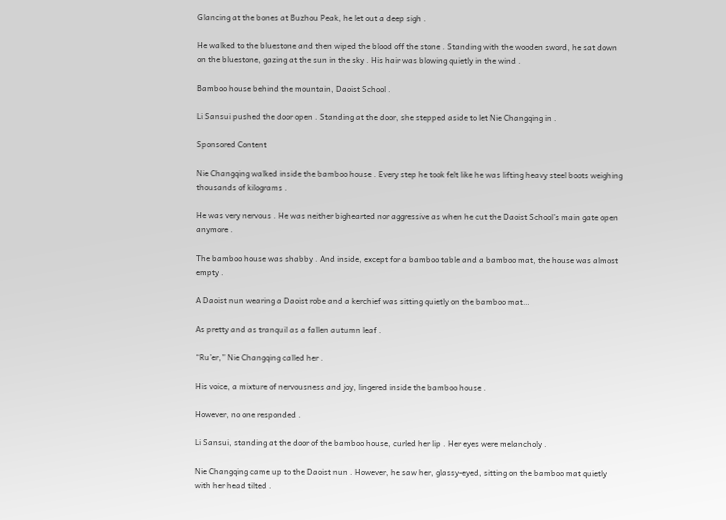Glancing at the bones at Buzhou Peak, he let out a deep sigh .

He walked to the bluestone and then wiped the blood off the stone . Standing with the wooden sword, he sat down on the bluestone, gazing at the sun in the sky . His hair was blowing quietly in the wind .

Bamboo house behind the mountain, Daoist School .

Li Sansui pushed the door open . Standing at the door, she stepped aside to let Nie Changqing in .

Sponsored Content

Nie Changqing walked inside the bamboo house . Every step he took felt like he was lifting heavy steel boots weighing thousands of kilograms .

He was very nervous . He was neither bighearted nor aggressive as when he cut the Daoist School’s main gate open anymore .

The bamboo house was shabby . And inside, except for a bamboo table and a bamboo mat, the house was almost empty .

A Daoist nun wearing a Daoist robe and a kerchief was sitting quietly on the bamboo mat…

As pretty and as tranquil as a fallen autumn leaf .

“Ru’er,” Nie Changqing called her .

His voice, a mixture of nervousness and joy, lingered inside the bamboo house .

However, no one responded .

Li Sansui, standing at the door of the bamboo house, curled her lip . Her eyes were melancholy .

Nie Changqing came up to the Daoist nun . However, he saw her, glassy-eyed, sitting on the bamboo mat quietly with her head tilted .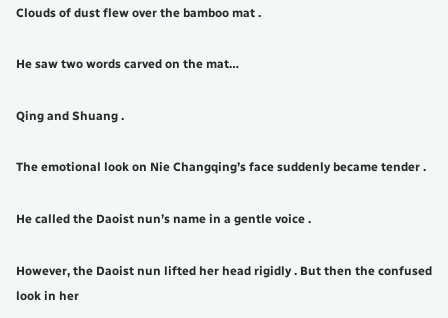Clouds of dust flew over the bamboo mat .

He saw two words carved on the mat…

Qing and Shuang .

The emotional look on Nie Changqing’s face suddenly became tender .

He called the Daoist nun’s name in a gentle voice .

However, the Daoist nun lifted her head rigidly . But then the confused look in her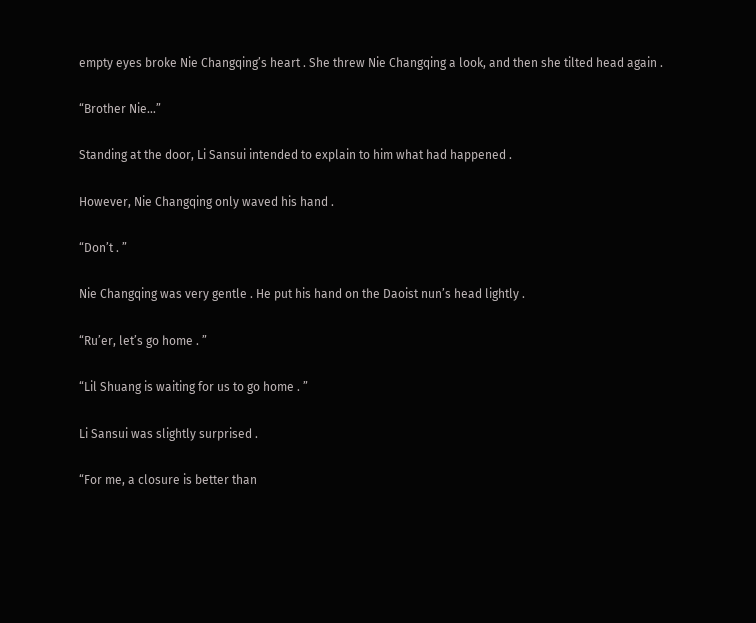empty eyes broke Nie Changqing’s heart . She threw Nie Changqing a look, and then she tilted head again .

“Brother Nie…”

Standing at the door, Li Sansui intended to explain to him what had happened .

However, Nie Changqing only waved his hand .

“Don’t . ”

Nie Changqing was very gentle . He put his hand on the Daoist nun’s head lightly .

“Ru’er, let’s go home . ”

“Lil Shuang is waiting for us to go home . ”

Li Sansui was slightly surprised .

“For me, a closure is better than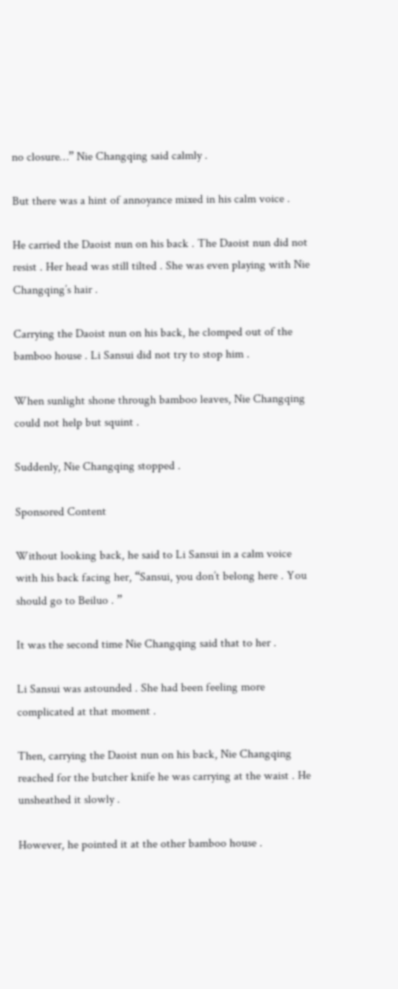no closure…” Nie Changqing said calmly .

But there was a hint of annoyance mixed in his calm voice .

He carried the Daoist nun on his back . The Daoist nun did not resist . Her head was still tilted . She was even playing with Nie Changqing’s hair .

Carrying the Daoist nun on his back, he clomped out of the bamboo house . Li Sansui did not try to stop him .

When sunlight shone through bamboo leaves, Nie Changqing could not help but squint .

Suddenly, Nie Changqing stopped .

Sponsored Content

Without looking back, he said to Li Sansui in a calm voice with his back facing her, “Sansui, you don’t belong here . You should go to Beiluo . ”

It was the second time Nie Changqing said that to her .

Li Sansui was astounded . She had been feeling more complicated at that moment .

Then, carrying the Daoist nun on his back, Nie Changqing reached for the butcher knife he was carrying at the waist . He unsheathed it slowly .

However, he pointed it at the other bamboo house .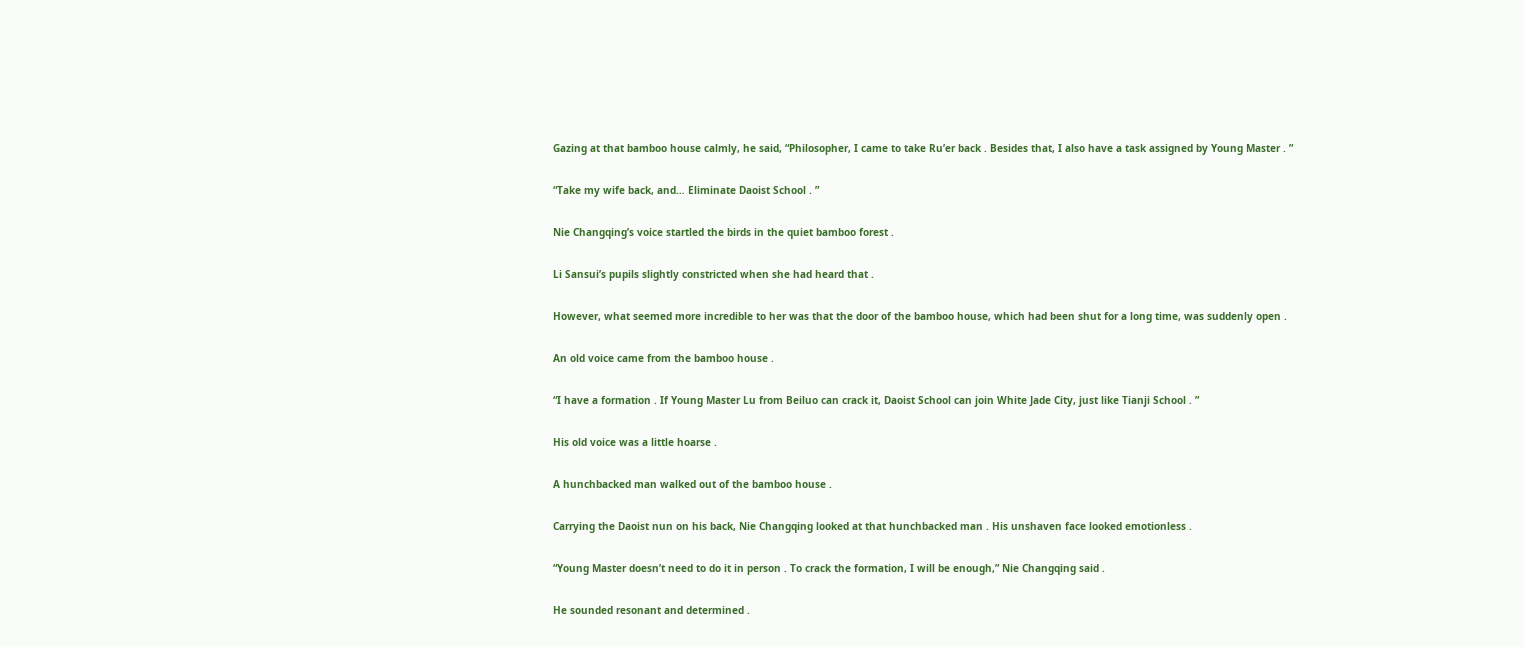Gazing at that bamboo house calmly, he said, “Philosopher, I came to take Ru’er back . Besides that, I also have a task assigned by Young Master . ”

“Take my wife back, and… Eliminate Daoist School . ”

Nie Changqing’s voice startled the birds in the quiet bamboo forest .

Li Sansui’s pupils slightly constricted when she had heard that .

However, what seemed more incredible to her was that the door of the bamboo house, which had been shut for a long time, was suddenly open .

An old voice came from the bamboo house .

“I have a formation . If Young Master Lu from Beiluo can crack it, Daoist School can join White Jade City, just like Tianji School . ”

His old voice was a little hoarse .

A hunchbacked man walked out of the bamboo house .

Carrying the Daoist nun on his back, Nie Changqing looked at that hunchbacked man . His unshaven face looked emotionless .

“Young Master doesn’t need to do it in person . To crack the formation, I will be enough,” Nie Changqing said .

He sounded resonant and determined .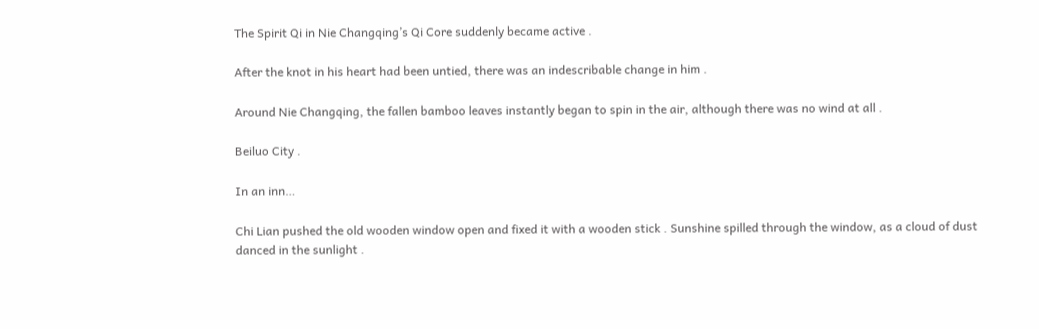The Spirit Qi in Nie Changqing’s Qi Core suddenly became active .

After the knot in his heart had been untied, there was an indescribable change in him .

Around Nie Changqing, the fallen bamboo leaves instantly began to spin in the air, although there was no wind at all .

Beiluo City .

In an inn…

Chi Lian pushed the old wooden window open and fixed it with a wooden stick . Sunshine spilled through the window, as a cloud of dust danced in the sunlight .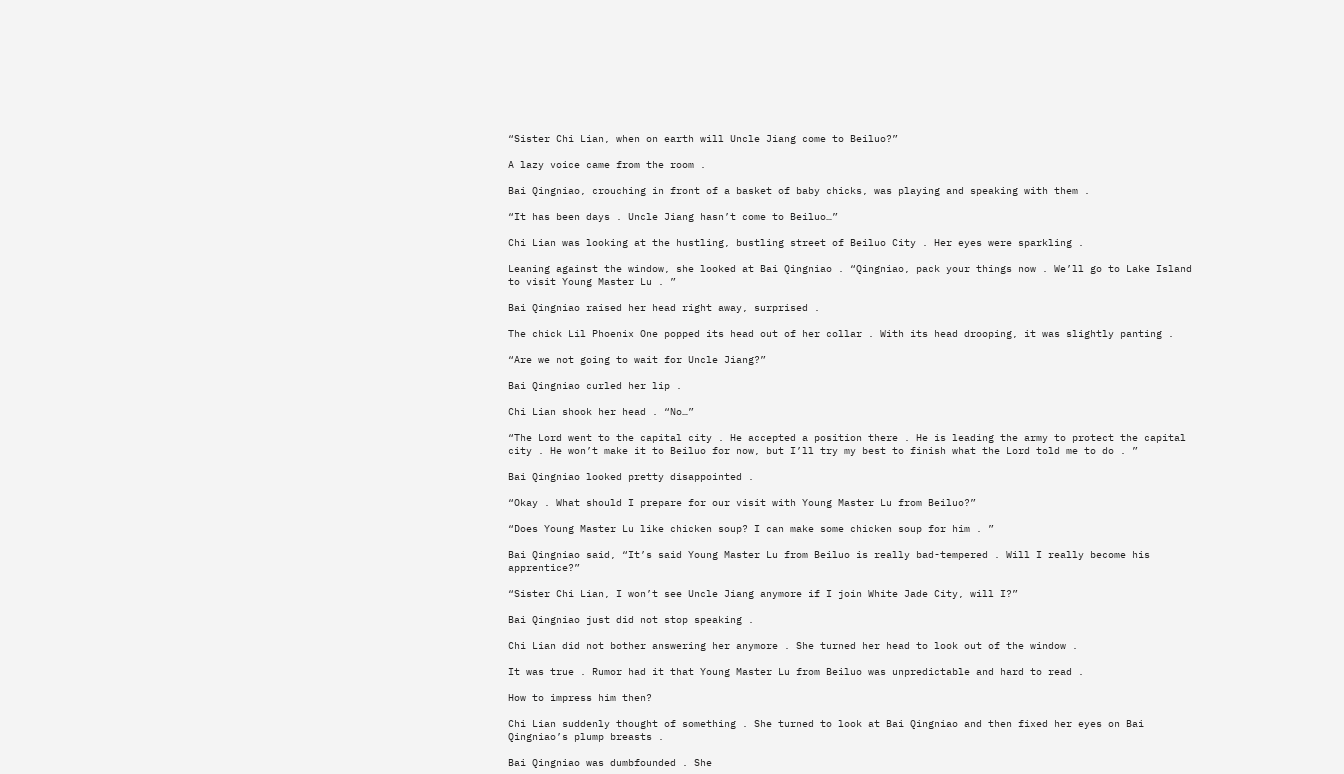“Sister Chi Lian, when on earth will Uncle Jiang come to Beiluo?”

A lazy voice came from the room .

Bai Qingniao, crouching in front of a basket of baby chicks, was playing and speaking with them .

“It has been days . Uncle Jiang hasn’t come to Beiluo…”

Chi Lian was looking at the hustling, bustling street of Beiluo City . Her eyes were sparkling .

Leaning against the window, she looked at Bai Qingniao . “Qingniao, pack your things now . We’ll go to Lake Island to visit Young Master Lu . ”

Bai Qingniao raised her head right away, surprised .

The chick Lil Phoenix One popped its head out of her collar . With its head drooping, it was slightly panting .

“Are we not going to wait for Uncle Jiang?”

Bai Qingniao curled her lip .

Chi Lian shook her head . “No…”

“The Lord went to the capital city . He accepted a position there . He is leading the army to protect the capital city . He won’t make it to Beiluo for now, but I’ll try my best to finish what the Lord told me to do . ”

Bai Qingniao looked pretty disappointed .

“Okay . What should I prepare for our visit with Young Master Lu from Beiluo?”

“Does Young Master Lu like chicken soup? I can make some chicken soup for him . ”

Bai Qingniao said, “It’s said Young Master Lu from Beiluo is really bad-tempered . Will I really become his apprentice?”

“Sister Chi Lian, I won’t see Uncle Jiang anymore if I join White Jade City, will I?”

Bai Qingniao just did not stop speaking .

Chi Lian did not bother answering her anymore . She turned her head to look out of the window .

It was true . Rumor had it that Young Master Lu from Beiluo was unpredictable and hard to read .

How to impress him then?

Chi Lian suddenly thought of something . She turned to look at Bai Qingniao and then fixed her eyes on Bai Qingniao’s plump breasts .

Bai Qingniao was dumbfounded . She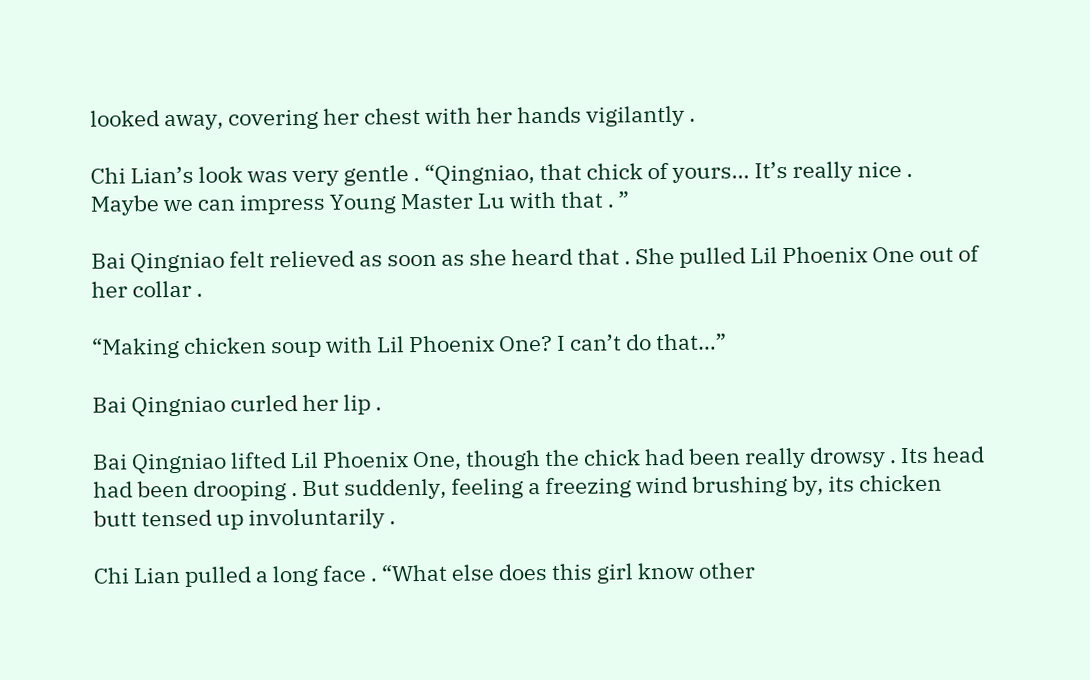looked away, covering her chest with her hands vigilantly .

Chi Lian’s look was very gentle . “Qingniao, that chick of yours… It’s really nice . Maybe we can impress Young Master Lu with that . ”

Bai Qingniao felt relieved as soon as she heard that . She pulled Lil Phoenix One out of her collar .

“Making chicken soup with Lil Phoenix One? I can’t do that…”

Bai Qingniao curled her lip .

Bai Qingniao lifted Lil Phoenix One, though the chick had been really drowsy . Its head had been drooping . But suddenly, feeling a freezing wind brushing by, its chicken butt tensed up involuntarily .

Chi Lian pulled a long face . “What else does this girl know other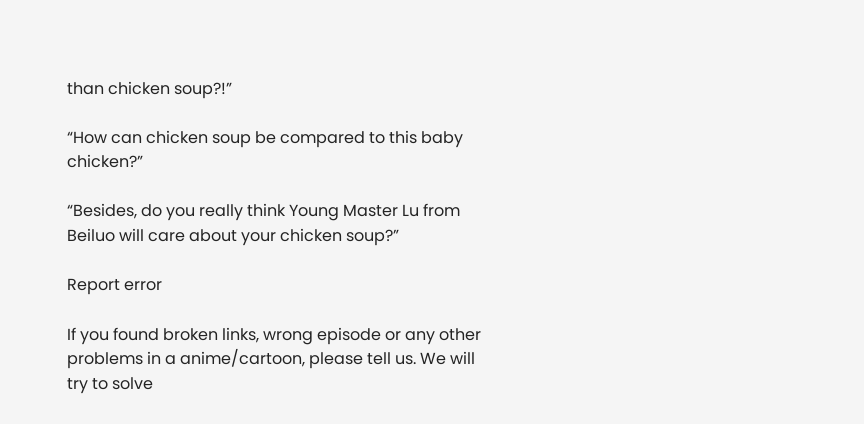than chicken soup?!”

“How can chicken soup be compared to this baby chicken?”

“Besides, do you really think Young Master Lu from Beiluo will care about your chicken soup?”

Report error

If you found broken links, wrong episode or any other problems in a anime/cartoon, please tell us. We will try to solve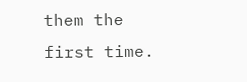them the first time.